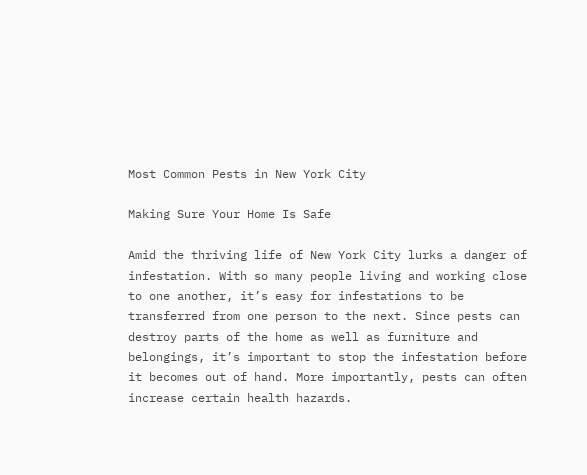Most Common Pests in New York City

Making Sure Your Home Is Safe

Amid the thriving life of New York City lurks a danger of infestation. With so many people living and working close to one another, it’s easy for infestations to be transferred from one person to the next. Since pests can destroy parts of the home as well as furniture and belongings, it’s important to stop the infestation before it becomes out of hand. More importantly, pests can often increase certain health hazards.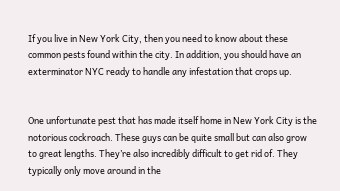If you live in New York City, then you need to know about these common pests found within the city. In addition, you should have an exterminator NYC ready to handle any infestation that crops up.


One unfortunate pest that has made itself home in New York City is the notorious cockroach. These guys can be quite small but can also grow to great lengths. They’re also incredibly difficult to get rid of. They typically only move around in the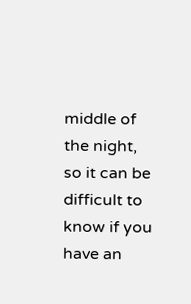middle of the night, so it can be difficult to know if you have an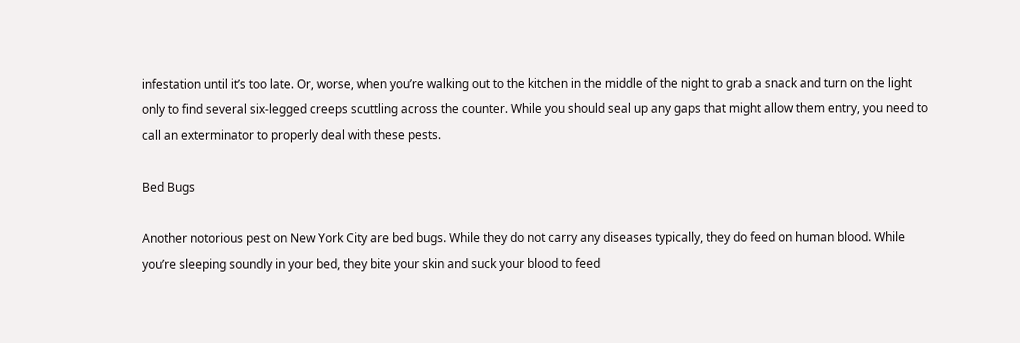infestation until it’s too late. Or, worse, when you’re walking out to the kitchen in the middle of the night to grab a snack and turn on the light only to find several six-legged creeps scuttling across the counter. While you should seal up any gaps that might allow them entry, you need to call an exterminator to properly deal with these pests.

Bed Bugs

Another notorious pest on New York City are bed bugs. While they do not carry any diseases typically, they do feed on human blood. While you’re sleeping soundly in your bed, they bite your skin and suck your blood to feed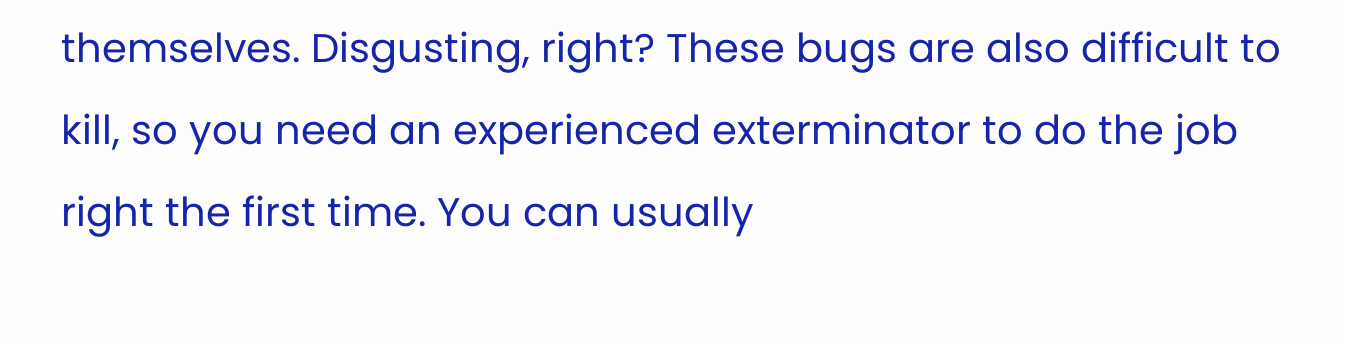themselves. Disgusting, right? These bugs are also difficult to kill, so you need an experienced exterminator to do the job right the first time. You can usually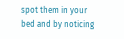spot them in your bed and by noticing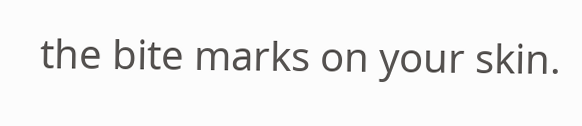the bite marks on your skin.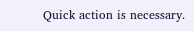Quick action is necessary.